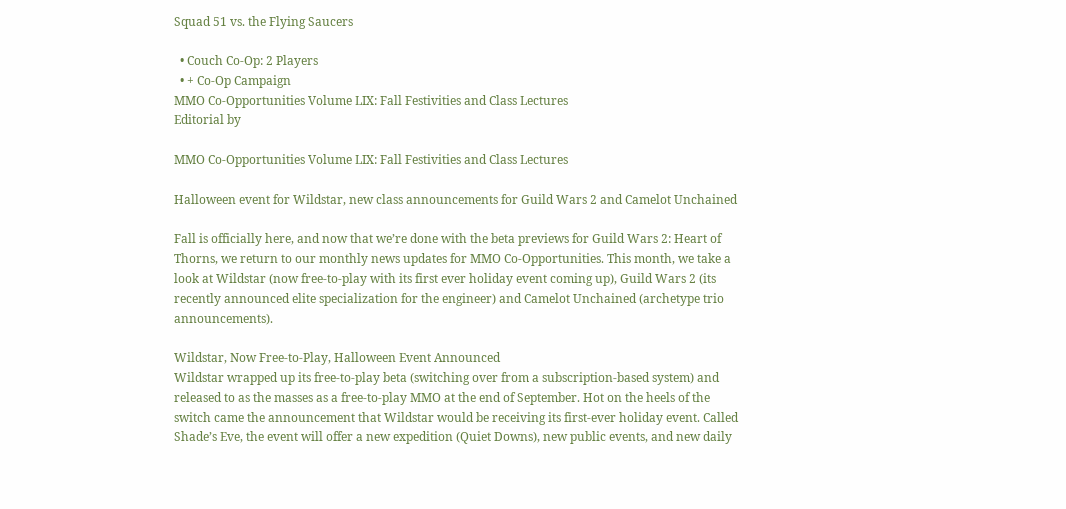Squad 51 vs. the Flying Saucers

  • Couch Co-Op: 2 Players
  • + Co-Op Campaign
MMO Co-Opportunities Volume LIX: Fall Festivities and Class Lectures
Editorial by

MMO Co-Opportunities Volume LIX: Fall Festivities and Class Lectures

Halloween event for Wildstar, new class announcements for Guild Wars 2 and Camelot Unchained

Fall is officially here, and now that we’re done with the beta previews for Guild Wars 2: Heart of Thorns, we return to our monthly news updates for MMO Co-Opportunities. This month, we take a look at Wildstar (now free-to-play with its first ever holiday event coming up), Guild Wars 2 (its recently announced elite specialization for the engineer) and Camelot Unchained (archetype trio announcements).

Wildstar, Now Free-to-Play, Halloween Event Announced
Wildstar wrapped up its free-to-play beta (switching over from a subscription-based system) and released to as the masses as a free-to-play MMO at the end of September. Hot on the heels of the switch came the announcement that Wildstar would be receiving its first-ever holiday event. Called Shade’s Eve, the event will offer a new expedition (Quiet Downs), new public events, and new daily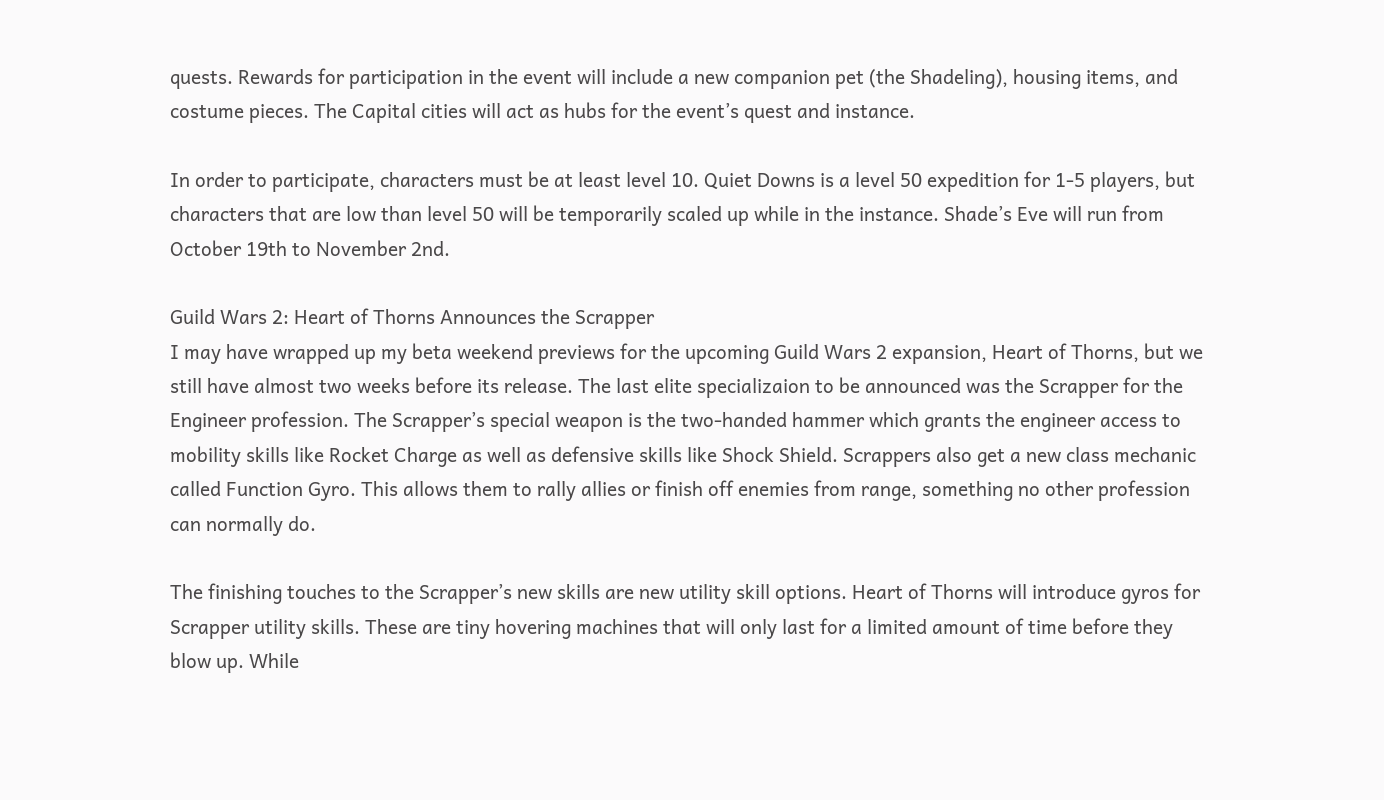quests. Rewards for participation in the event will include a new companion pet (the Shadeling), housing items, and costume pieces. The Capital cities will act as hubs for the event’s quest and instance.

In order to participate, characters must be at least level 10. Quiet Downs is a level 50 expedition for 1-5 players, but characters that are low than level 50 will be temporarily scaled up while in the instance. Shade’s Eve will run from October 19th to November 2nd.

Guild Wars 2: Heart of Thorns Announces the Scrapper
I may have wrapped up my beta weekend previews for the upcoming Guild Wars 2 expansion, Heart of Thorns, but we still have almost two weeks before its release. The last elite specializaion to be announced was the Scrapper for the Engineer profession. The Scrapper’s special weapon is the two-handed hammer which grants the engineer access to mobility skills like Rocket Charge as well as defensive skills like Shock Shield. Scrappers also get a new class mechanic called Function Gyro. This allows them to rally allies or finish off enemies from range, something no other profession can normally do.

The finishing touches to the Scrapper’s new skills are new utility skill options. Heart of Thorns will introduce gyros for Scrapper utility skills. These are tiny hovering machines that will only last for a limited amount of time before they blow up. While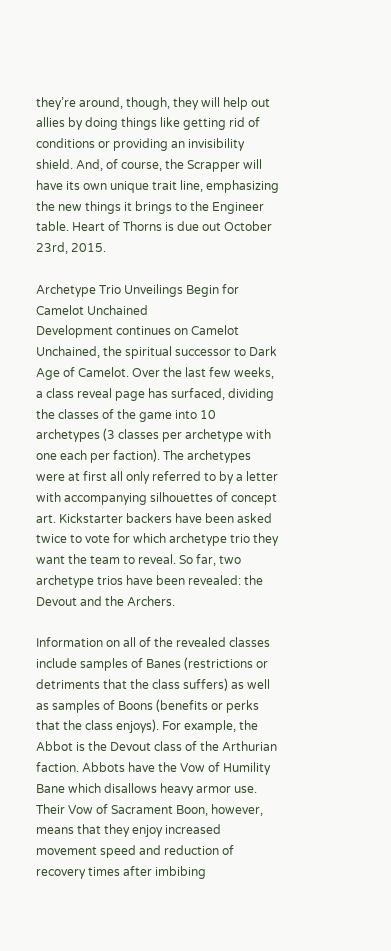they’re around, though, they will help out allies by doing things like getting rid of conditions or providing an invisibility shield. And, of course, the Scrapper will have its own unique trait line, emphasizing the new things it brings to the Engineer table. Heart of Thorns is due out October 23rd, 2015.

Archetype Trio Unveilings Begin for Camelot Unchained
Development continues on Camelot Unchained, the spiritual successor to Dark Age of Camelot. Over the last few weeks, a class reveal page has surfaced, dividing the classes of the game into 10 archetypes (3 classes per archetype with one each per faction). The archetypes were at first all only referred to by a letter with accompanying silhouettes of concept art. Kickstarter backers have been asked twice to vote for which archetype trio they want the team to reveal. So far, two archetype trios have been revealed: the Devout and the Archers.

Information on all of the revealed classes include samples of Banes (restrictions or detriments that the class suffers) as well as samples of Boons (benefits or perks that the class enjoys). For example, the Abbot is the Devout class of the Arthurian faction. Abbots have the Vow of Humility Bane which disallows heavy armor use. Their Vow of Sacrament Boon, however, means that they enjoy increased movement speed and reduction of recovery times after imbibing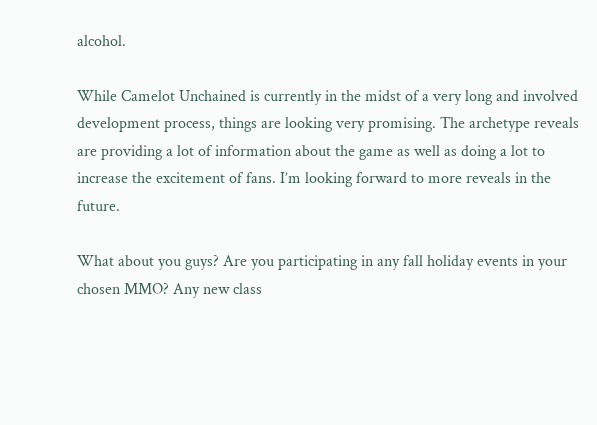alcohol.

While Camelot Unchained is currently in the midst of a very long and involved development process, things are looking very promising. The archetype reveals are providing a lot of information about the game as well as doing a lot to increase the excitement of fans. I’m looking forward to more reveals in the future.

What about you guys? Are you participating in any fall holiday events in your chosen MMO? Any new class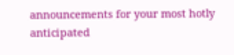announcements for your most hotly anticipated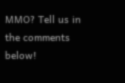MMO? Tell us in the comments below!